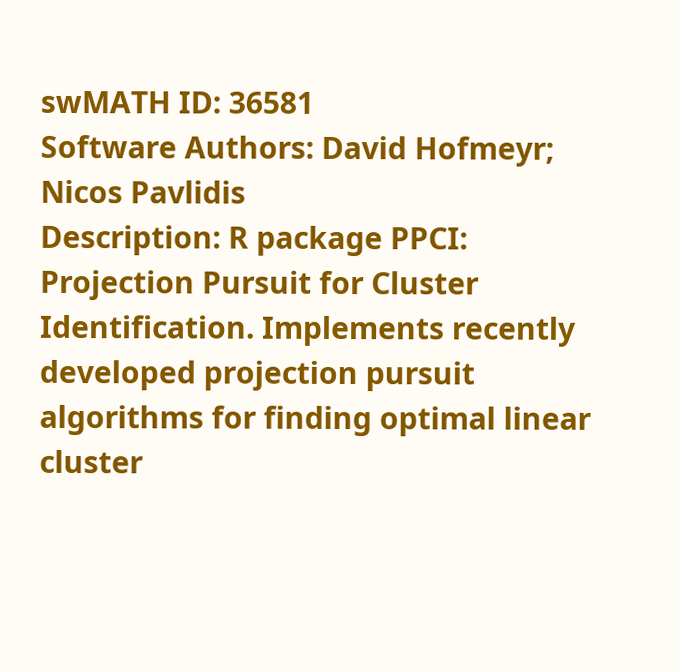swMATH ID: 36581
Software Authors: David Hofmeyr; Nicos Pavlidis
Description: R package PPCI: Projection Pursuit for Cluster Identification. Implements recently developed projection pursuit algorithms for finding optimal linear cluster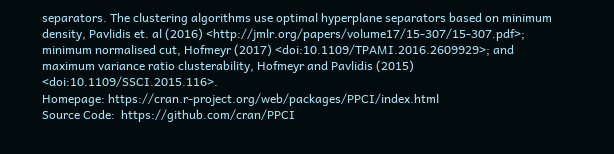separators. The clustering algorithms use optimal hyperplane separators based on minimum density, Pavlidis et. al (2016) <http://jmlr.org/papers/volume17/15-307/15-307.pdf>; minimum normalised cut, Hofmeyr (2017) <doi:10.1109/TPAMI.2016.2609929>; and maximum variance ratio clusterability, Hofmeyr and Pavlidis (2015) <doi:10.1109/SSCI.2015.116>.
Homepage: https://cran.r-project.org/web/packages/PPCI/index.html
Source Code:  https://github.com/cran/PPCI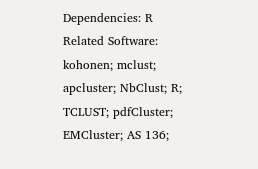Dependencies: R
Related Software: kohonen; mclust; apcluster; NbClust; R; TCLUST; pdfCluster; EMCluster; AS 136;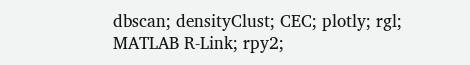dbscan; densityClust; CEC; plotly; rgl; MATLAB R-Link; rpy2;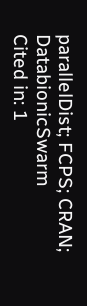parallelDist; FCPS; CRAN; DatabionicSwarm
Cited in: 1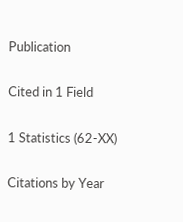Publication

Cited in 1 Field

1 Statistics (62-XX)

Citations by Year